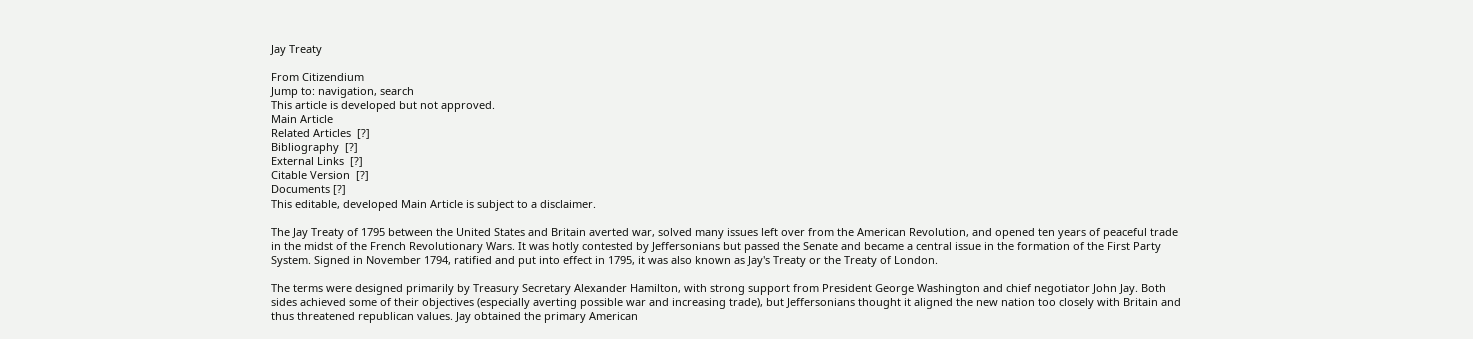Jay Treaty

From Citizendium
Jump to: navigation, search
This article is developed but not approved.
Main Article
Related Articles  [?]
Bibliography  [?]
External Links  [?]
Citable Version  [?]
Documents [?]
This editable, developed Main Article is subject to a disclaimer.

The Jay Treaty of 1795 between the United States and Britain averted war, solved many issues left over from the American Revolution, and opened ten years of peaceful trade in the midst of the French Revolutionary Wars. It was hotly contested by Jeffersonians but passed the Senate and became a central issue in the formation of the First Party System. Signed in November 1794, ratified and put into effect in 1795, it was also known as Jay's Treaty or the Treaty of London.

The terms were designed primarily by Treasury Secretary Alexander Hamilton, with strong support from President George Washington and chief negotiator John Jay. Both sides achieved some of their objectives (especially averting possible war and increasing trade), but Jeffersonians thought it aligned the new nation too closely with Britain and thus threatened republican values. Jay obtained the primary American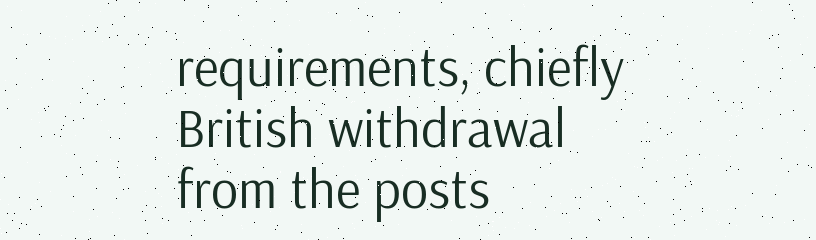requirements, chiefly British withdrawal from the posts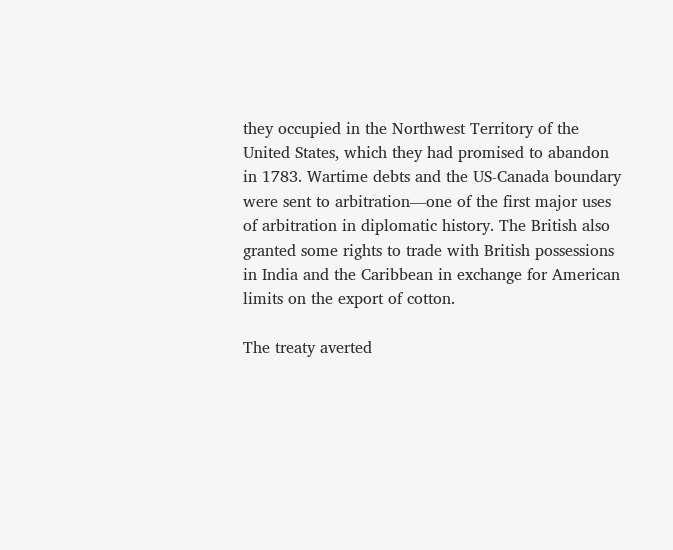they occupied in the Northwest Territory of the United States, which they had promised to abandon in 1783. Wartime debts and the US-Canada boundary were sent to arbitration—one of the first major uses of arbitration in diplomatic history. The British also granted some rights to trade with British possessions in India and the Caribbean in exchange for American limits on the export of cotton.

The treaty averted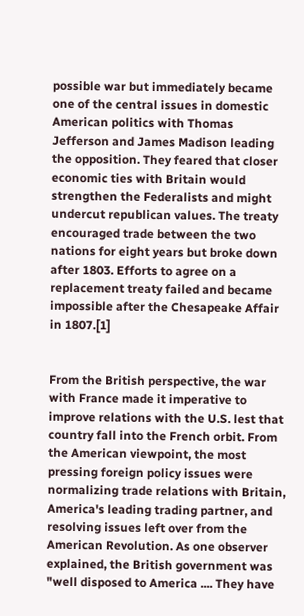possible war but immediately became one of the central issues in domestic American politics with Thomas Jefferson and James Madison leading the opposition. They feared that closer economic ties with Britain would strengthen the Federalists and might undercut republican values. The treaty encouraged trade between the two nations for eight years but broke down after 1803. Efforts to agree on a replacement treaty failed and became impossible after the Chesapeake Affair in 1807.[1]


From the British perspective, the war with France made it imperative to improve relations with the U.S. lest that country fall into the French orbit. From the American viewpoint, the most pressing foreign policy issues were normalizing trade relations with Britain, America's leading trading partner, and resolving issues left over from the American Revolution. As one observer explained, the British government was "well disposed to America .... They have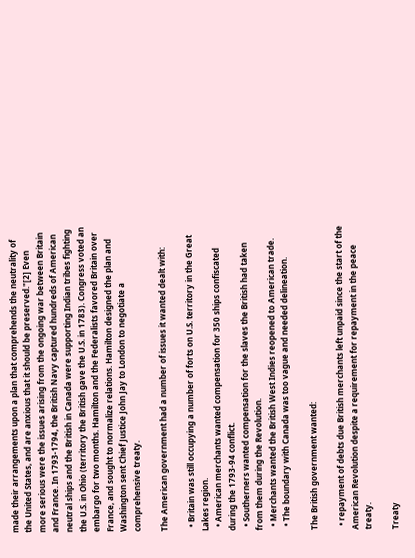made their arrangements upon a plan that comprehends the neutrality of the United States, and are anxious that it should be preserved."[2] Even more serious were the issues arising from the ongoing war between Britain and France. In 1793-1794, the British Navy captured hundreds of American neutral ships and the British in Canada were supporting Indian tribes fighting the U.S. in Ohio (territory the British gave the U.S. in 1783). Congress voted an embargo for two months. Hamilton and the Federalists favored Britain over France, and sought to normalize relations. Hamilton designed the plan and Washington sent Chief Justice John Jay to London to negotiate a comprehensive treaty.

The American government had a number of issues it wanted dealt with:

  • Britain was still occupying a number of forts on U.S. territory in the Great Lakes region.
  • American merchants wanted compensation for 350 ships confiscated during the 1793-94 conflict.
  • Southerners wanted compensation for the slaves the British had taken from them during the Revolution.
  • Merchants wanted the British West Indies reopened to American trade.
  • The boundary with Canada was too vague and needed delineation.

The British government wanted:

  • repayment of debts due British merchants left unpaid since the start of the American Revolution despite a requirement for repayment in the peace treaty.

Treaty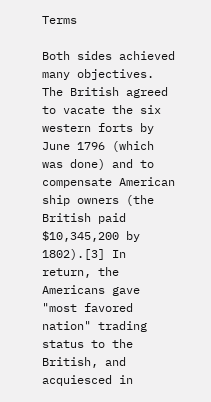Terms

Both sides achieved many objectives. The British agreed to vacate the six western forts by June 1796 (which was done) and to compensate American ship owners (the British paid $10,345,200 by 1802).[3] In return, the Americans gave "most favored nation" trading status to the British, and acquiesced in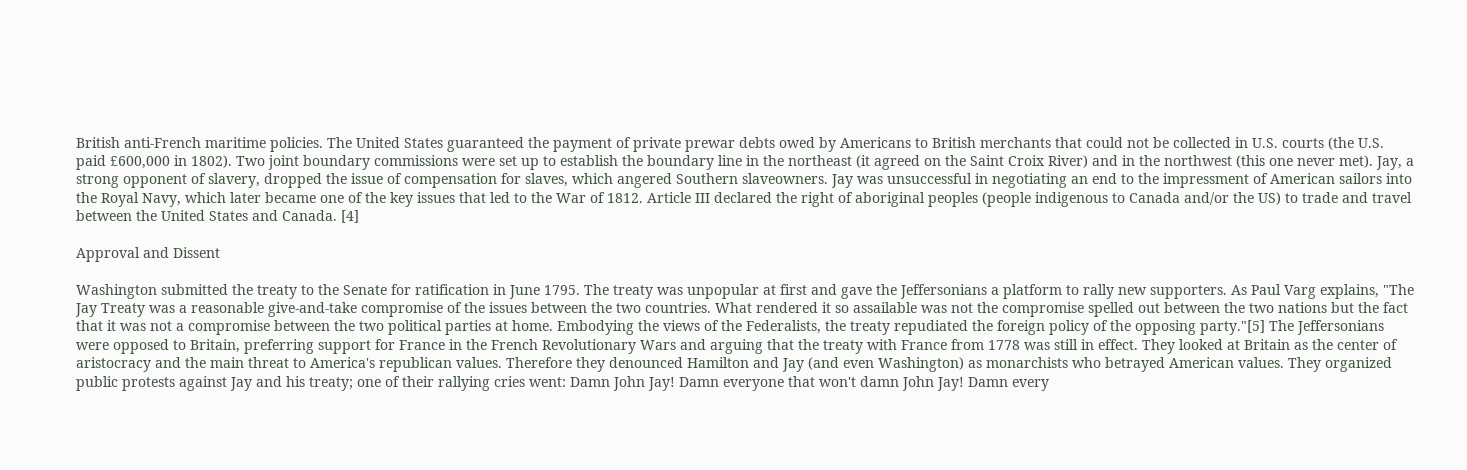British anti-French maritime policies. The United States guaranteed the payment of private prewar debts owed by Americans to British merchants that could not be collected in U.S. courts (the U.S. paid £600,000 in 1802). Two joint boundary commissions were set up to establish the boundary line in the northeast (it agreed on the Saint Croix River) and in the northwest (this one never met). Jay, a strong opponent of slavery, dropped the issue of compensation for slaves, which angered Southern slaveowners. Jay was unsuccessful in negotiating an end to the impressment of American sailors into the Royal Navy, which later became one of the key issues that led to the War of 1812. Article III declared the right of aboriginal peoples (people indigenous to Canada and/or the US) to trade and travel between the United States and Canada. [4]

Approval and Dissent

Washington submitted the treaty to the Senate for ratification in June 1795. The treaty was unpopular at first and gave the Jeffersonians a platform to rally new supporters. As Paul Varg explains, "The Jay Treaty was a reasonable give-and-take compromise of the issues between the two countries. What rendered it so assailable was not the compromise spelled out between the two nations but the fact that it was not a compromise between the two political parties at home. Embodying the views of the Federalists, the treaty repudiated the foreign policy of the opposing party."[5] The Jeffersonians were opposed to Britain, preferring support for France in the French Revolutionary Wars and arguing that the treaty with France from 1778 was still in effect. They looked at Britain as the center of aristocracy and the main threat to America's republican values. Therefore they denounced Hamilton and Jay (and even Washington) as monarchists who betrayed American values. They organized public protests against Jay and his treaty; one of their rallying cries went: Damn John Jay! Damn everyone that won't damn John Jay! Damn every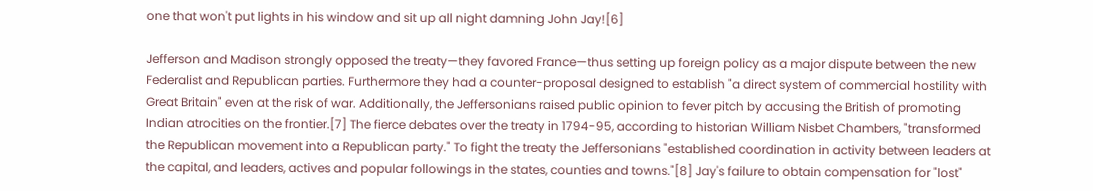one that won't put lights in his window and sit up all night damning John Jay![6]

Jefferson and Madison strongly opposed the treaty—they favored France—thus setting up foreign policy as a major dispute between the new Federalist and Republican parties. Furthermore they had a counter-proposal designed to establish "a direct system of commercial hostility with Great Britain" even at the risk of war. Additionally, the Jeffersonians raised public opinion to fever pitch by accusing the British of promoting Indian atrocities on the frontier.[7] The fierce debates over the treaty in 1794-95, according to historian William Nisbet Chambers, "transformed the Republican movement into a Republican party." To fight the treaty the Jeffersonians "established coordination in activity between leaders at the capital, and leaders, actives and popular followings in the states, counties and towns."[8] Jay's failure to obtain compensation for "lost"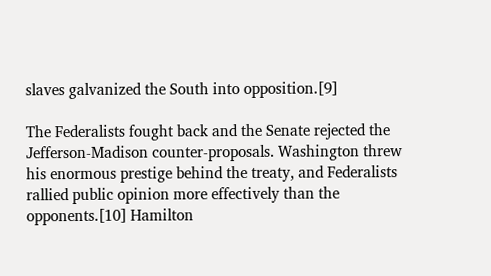slaves galvanized the South into opposition.[9]

The Federalists fought back and the Senate rejected the Jefferson-Madison counter-proposals. Washington threw his enormous prestige behind the treaty, and Federalists rallied public opinion more effectively than the opponents.[10] Hamilton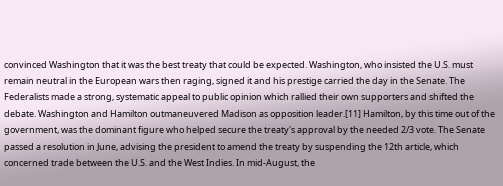convinced Washington that it was the best treaty that could be expected. Washington, who insisted the U.S. must remain neutral in the European wars then raging, signed it and his prestige carried the day in the Senate. The Federalists made a strong, systematic appeal to public opinion which rallied their own supporters and shifted the debate. Washington and Hamilton outmaneuvered Madison as opposition leader.[11] Hamilton, by this time out of the government, was the dominant figure who helped secure the treaty's approval by the needed 2/3 vote. The Senate passed a resolution in June, advising the president to amend the treaty by suspending the 12th article, which concerned trade between the U.S. and the West Indies. In mid-August, the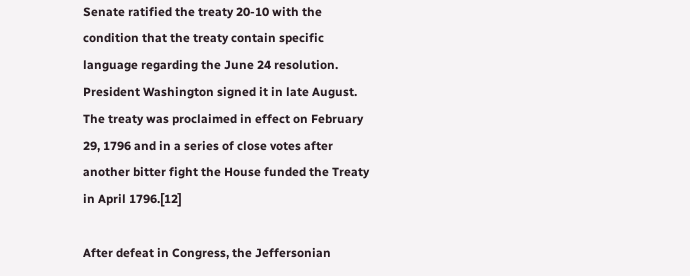Senate ratified the treaty 20-10 with the condition that the treaty contain specific language regarding the June 24 resolution. President Washington signed it in late August. The treaty was proclaimed in effect on February 29, 1796 and in a series of close votes after another bitter fight the House funded the Treaty in April 1796.[12]

After defeat in Congress, the Jeffersonian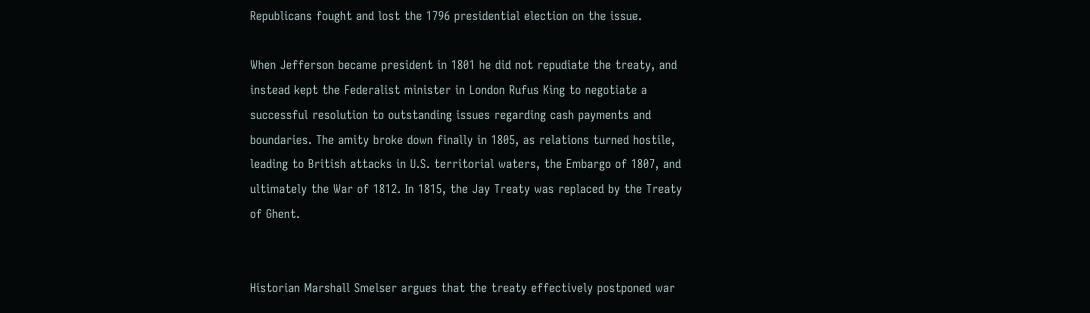Republicans fought and lost the 1796 presidential election on the issue.

When Jefferson became president in 1801 he did not repudiate the treaty, and instead kept the Federalist minister in London Rufus King to negotiate a successful resolution to outstanding issues regarding cash payments and boundaries. The amity broke down finally in 1805, as relations turned hostile, leading to British attacks in U.S. territorial waters, the Embargo of 1807, and ultimately the War of 1812. In 1815, the Jay Treaty was replaced by the Treaty of Ghent.


Historian Marshall Smelser argues that the treaty effectively postponed war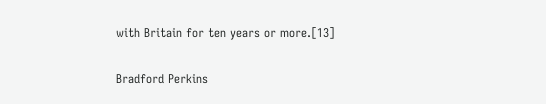with Britain for ten years or more.[13]

Bradford Perkins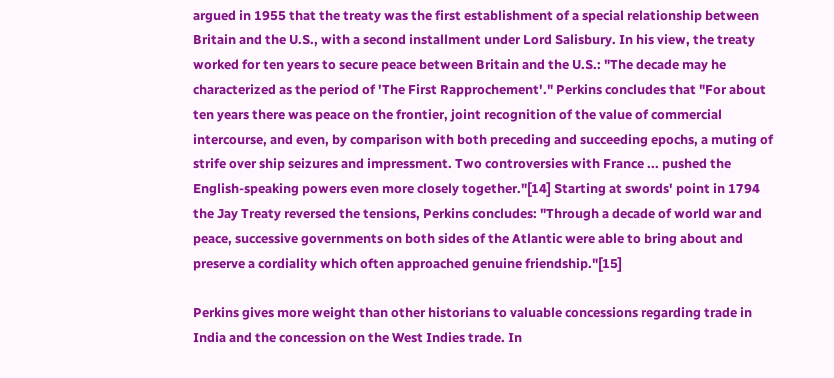argued in 1955 that the treaty was the first establishment of a special relationship between Britain and the U.S., with a second installment under Lord Salisbury. In his view, the treaty worked for ten years to secure peace between Britain and the U.S.: "The decade may he characterized as the period of 'The First Rapprochement'." Perkins concludes that "For about ten years there was peace on the frontier, joint recognition of the value of commercial intercourse, and even, by comparison with both preceding and succeeding epochs, a muting of strife over ship seizures and impressment. Two controversies with France ... pushed the English-speaking powers even more closely together."[14] Starting at swords' point in 1794 the Jay Treaty reversed the tensions, Perkins concludes: "Through a decade of world war and peace, successive governments on both sides of the Atlantic were able to bring about and preserve a cordiality which often approached genuine friendship."[15]

Perkins gives more weight than other historians to valuable concessions regarding trade in India and the concession on the West Indies trade. In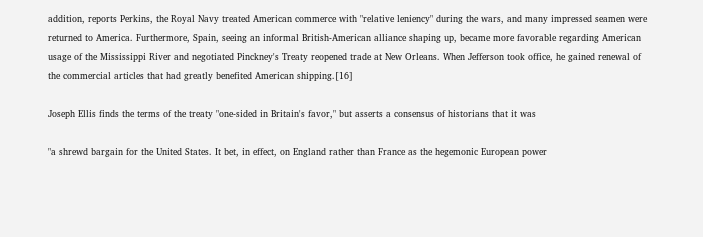addition, reports Perkins, the Royal Navy treated American commerce with "relative leniency" during the wars, and many impressed seamen were returned to America. Furthermore, Spain, seeing an informal British-American alliance shaping up, became more favorable regarding American usage of the Mississippi River and negotiated Pinckney's Treaty reopened trade at New Orleans. When Jefferson took office, he gained renewal of the commercial articles that had greatly benefited American shipping.[16]

Joseph Ellis finds the terms of the treaty "one-sided in Britain's favor," but asserts a consensus of historians that it was

"a shrewd bargain for the United States. It bet, in effect, on England rather than France as the hegemonic European power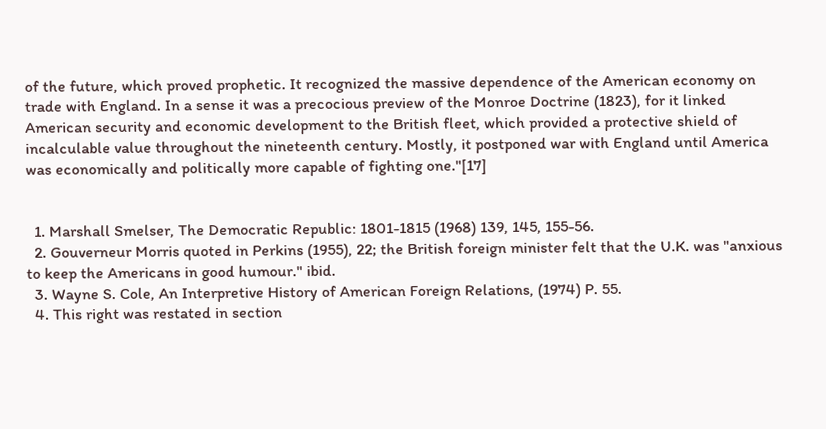of the future, which proved prophetic. It recognized the massive dependence of the American economy on trade with England. In a sense it was a precocious preview of the Monroe Doctrine (1823), for it linked American security and economic development to the British fleet, which provided a protective shield of incalculable value throughout the nineteenth century. Mostly, it postponed war with England until America was economically and politically more capable of fighting one."[17]


  1. Marshall Smelser, The Democratic Republic: 1801-1815 (1968) 139, 145, 155-56.
  2. Gouverneur Morris quoted in Perkins (1955), 22; the British foreign minister felt that the U.K. was "anxious to keep the Americans in good humour." ibid.
  3. Wayne S. Cole, An Interpretive History of American Foreign Relations, (1974) P. 55.
  4. This right was restated in section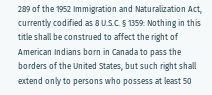289 of the 1952 Immigration and Naturalization Act, currently codified as 8 U.S.C. § 1359: Nothing in this title shall be construed to affect the right of American Indians born in Canada to pass the borders of the United States, but such right shall extend only to persons who possess at least 50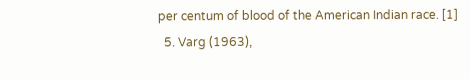per centum of blood of the American Indian race. [1]
  5. Varg (1963),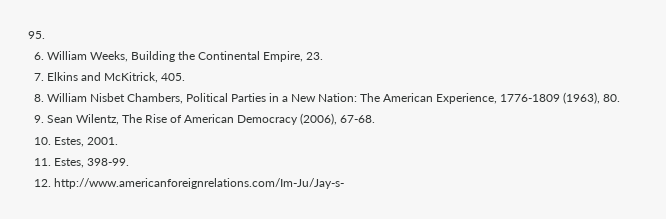95.
  6. William Weeks, Building the Continental Empire, 23.
  7. Elkins and McKitrick, 405.
  8. William Nisbet Chambers, Political Parties in a New Nation: The American Experience, 1776-1809 (1963), 80.
  9. Sean Wilentz, The Rise of American Democracy (2006), 67-68.
  10. Estes, 2001.
  11. Estes, 398-99.
  12. http://www.americanforeignrelations.com/Im-Ju/Jay-s-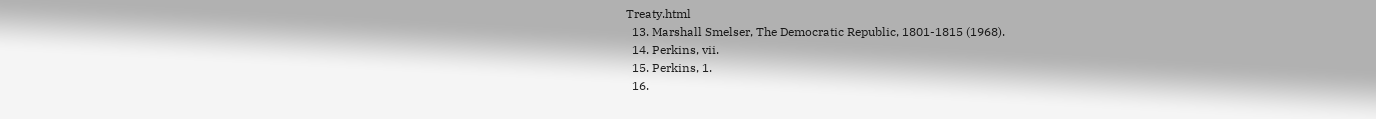Treaty.html
  13. Marshall Smelser, The Democratic Republic, 1801-1815 (1968).
  14. Perkins, vii.
  15. Perkins, 1.
  16.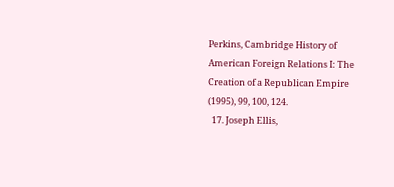Perkins, Cambridge History of American Foreign Relations I: The Creation of a Republican Empire (1995), 99, 100, 124.
  17. Joseph Ellis,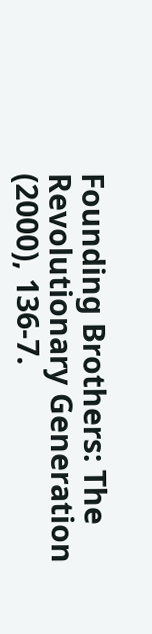Founding Brothers: The Revolutionary Generation (2000), 136-7.